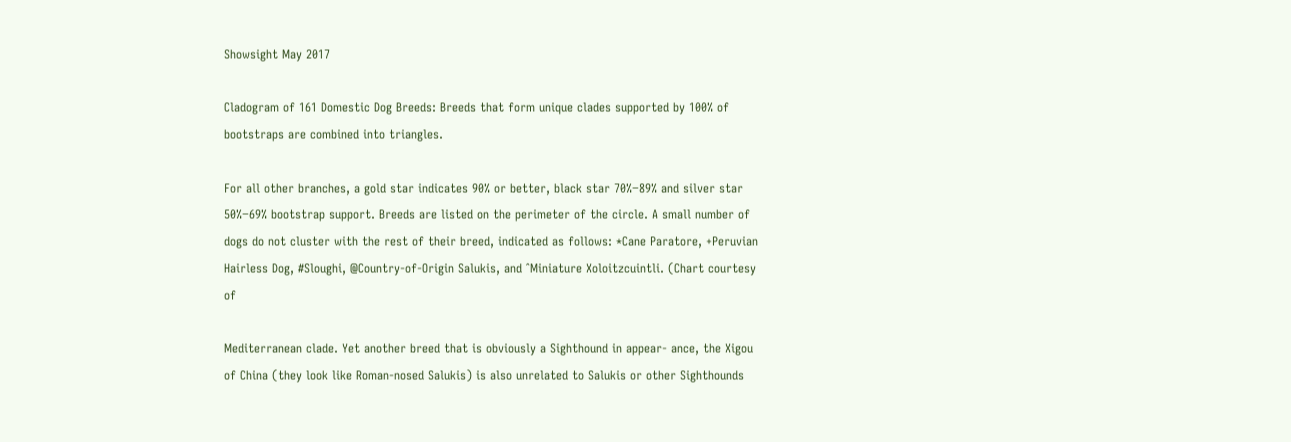Showsight May 2017

Cladogram of 161 Domestic Dog Breeds: Breeds that form unique clades supported by 100% of bootstraps are combined into triangles.

For all other branches, a gold star indicates 90% or better, black star 70%−89% and silver star 50%−69% bootstrap support. Breeds are listed on the perimeter of the circle. A small number of dogs do not cluster with the rest of their breed, indicated as follows: *Cane Paratore, +Peruvian Hairless Dog, #Sloughi, @Country-of-Origin Salukis, and ˆMiniature Xoloitzcuintli. (Chart courtesy of

Mediterranean clade. Yet another breed that is obviously a Sighthound in appear- ance, the Xigou of China (they look like Roman-nosed Salukis) is also unrelated to Salukis or other Sighthounds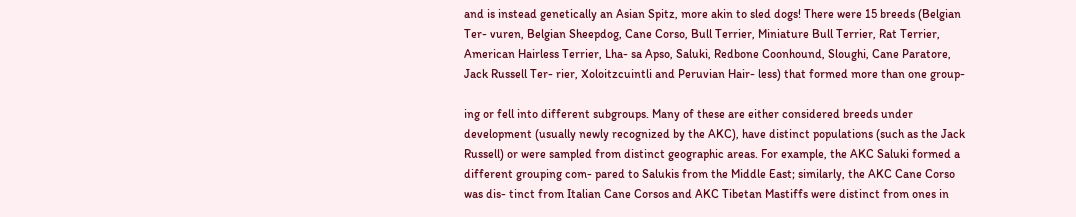and is instead genetically an Asian Spitz, more akin to sled dogs! There were 15 breeds (Belgian Ter- vuren, Belgian Sheepdog, Cane Corso, Bull Terrier, Miniature Bull Terrier, Rat Terrier, American Hairless Terrier, Lha- sa Apso, Saluki, Redbone Coonhound, Sloughi, Cane Paratore, Jack Russell Ter- rier, Xoloitzcuintli and Peruvian Hair- less) that formed more than one group-

ing or fell into different subgroups. Many of these are either considered breeds under development (usually newly recognized by the AKC), have distinct populations (such as the Jack Russell) or were sampled from distinct geographic areas. For example, the AKC Saluki formed a different grouping com- pared to Salukis from the Middle East; similarly, the AKC Cane Corso was dis- tinct from Italian Cane Corsos and AKC Tibetan Mastiffs were distinct from ones in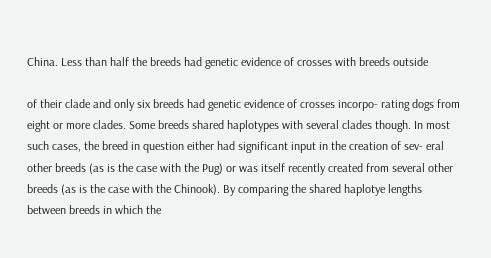China. Less than half the breeds had genetic evidence of crosses with breeds outside

of their clade and only six breeds had genetic evidence of crosses incorpo- rating dogs from eight or more clades. Some breeds shared haplotypes with several clades though. In most such cases, the breed in question either had significant input in the creation of sev- eral other breeds (as is the case with the Pug) or was itself recently created from several other breeds (as is the case with the Chinook). By comparing the shared haplotye lengths between breeds in which the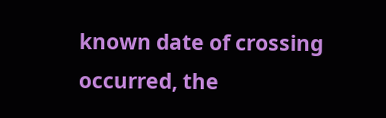known date of crossing occurred, the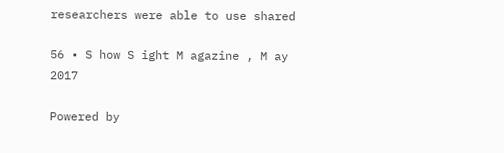researchers were able to use shared

56 • S how S ight M agazine , M ay 2017

Powered by